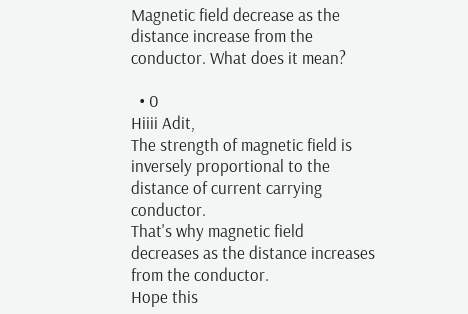Magnetic field decrease as the distance increase from the conductor. What does it mean?

  • 0
Hiiii Adit,
The strength of magnetic field is inversely proportional to the distance of current carrying conductor.
That's why magnetic field decreases as the distance increases from the conductor.
Hope this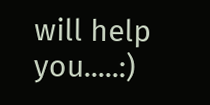will help you.....:)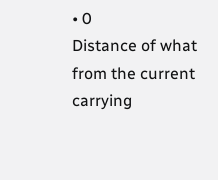• 0
Distance of what from the current carrying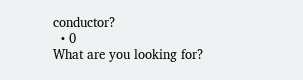conductor?
  • 0
What are you looking for?